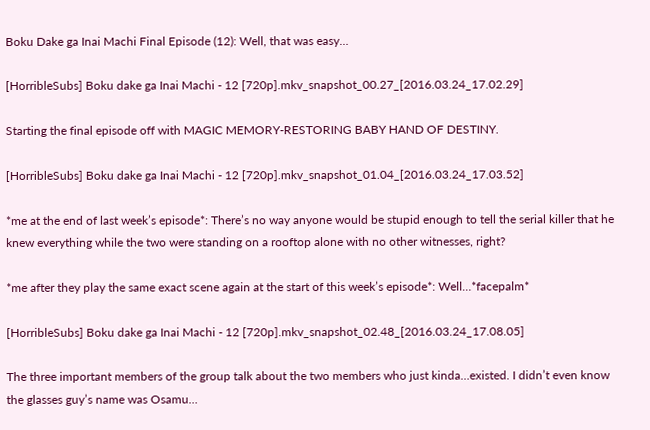Boku Dake ga Inai Machi Final Episode (12): Well, that was easy…

[HorribleSubs] Boku dake ga Inai Machi - 12 [720p].mkv_snapshot_00.27_[2016.03.24_17.02.29]

Starting the final episode off with MAGIC MEMORY-RESTORING BABY HAND OF DESTINY.

[HorribleSubs] Boku dake ga Inai Machi - 12 [720p].mkv_snapshot_01.04_[2016.03.24_17.03.52]

*me at the end of last week’s episode*: There’s no way anyone would be stupid enough to tell the serial killer that he knew everything while the two were standing on a rooftop alone with no other witnesses, right?

*me after they play the same exact scene again at the start of this week’s episode*: Well…*facepalm*

[HorribleSubs] Boku dake ga Inai Machi - 12 [720p].mkv_snapshot_02.48_[2016.03.24_17.08.05]

The three important members of the group talk about the two members who just kinda…existed. I didn’t even know the glasses guy’s name was Osamu…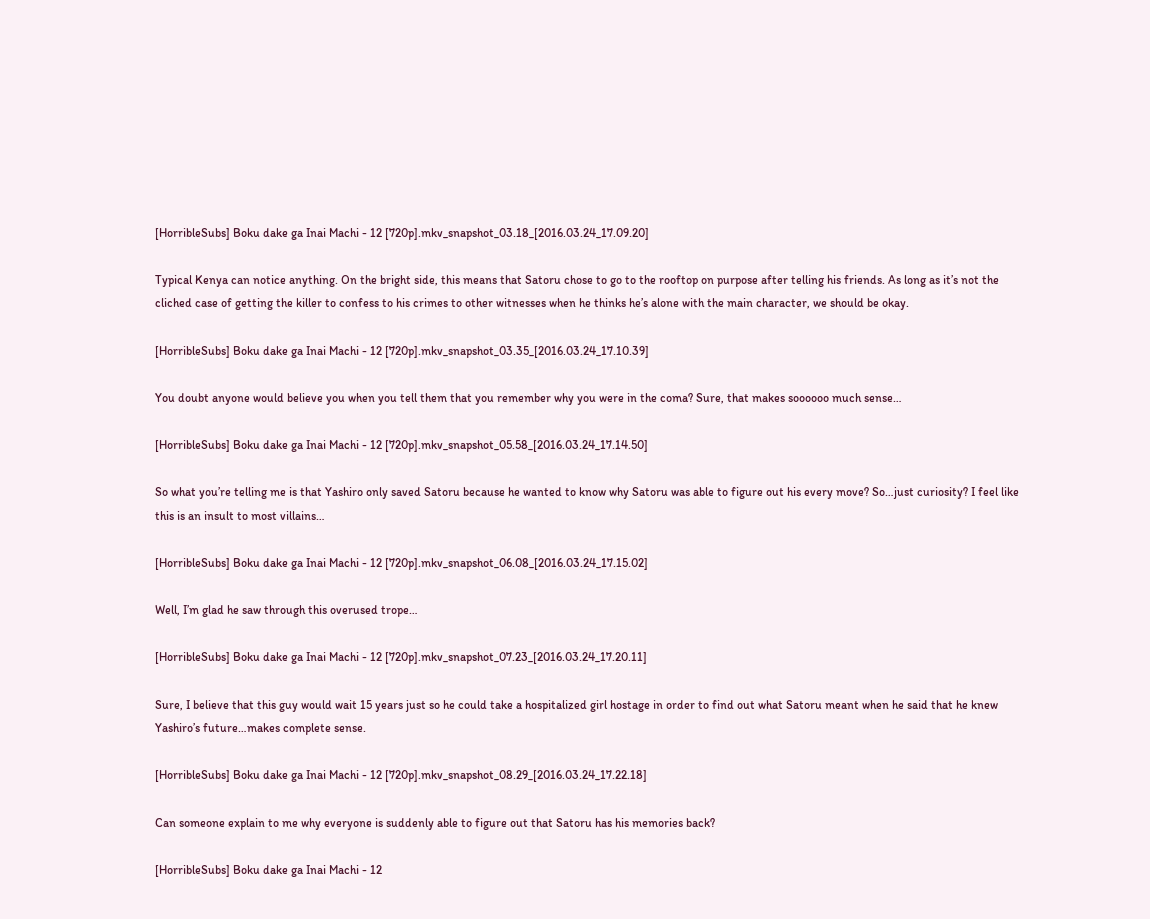[HorribleSubs] Boku dake ga Inai Machi - 12 [720p].mkv_snapshot_03.18_[2016.03.24_17.09.20]

Typical Kenya can notice anything. On the bright side, this means that Satoru chose to go to the rooftop on purpose after telling his friends. As long as it’s not the cliched case of getting the killer to confess to his crimes to other witnesses when he thinks he’s alone with the main character, we should be okay.

[HorribleSubs] Boku dake ga Inai Machi - 12 [720p].mkv_snapshot_03.35_[2016.03.24_17.10.39]

You doubt anyone would believe you when you tell them that you remember why you were in the coma? Sure, that makes soooooo much sense…

[HorribleSubs] Boku dake ga Inai Machi - 12 [720p].mkv_snapshot_05.58_[2016.03.24_17.14.50]

So what you’re telling me is that Yashiro only saved Satoru because he wanted to know why Satoru was able to figure out his every move? So…just curiosity? I feel like this is an insult to most villains…

[HorribleSubs] Boku dake ga Inai Machi - 12 [720p].mkv_snapshot_06.08_[2016.03.24_17.15.02]

Well, I’m glad he saw through this overused trope…

[HorribleSubs] Boku dake ga Inai Machi - 12 [720p].mkv_snapshot_07.23_[2016.03.24_17.20.11]

Sure, I believe that this guy would wait 15 years just so he could take a hospitalized girl hostage in order to find out what Satoru meant when he said that he knew Yashiro’s future…makes complete sense.

[HorribleSubs] Boku dake ga Inai Machi - 12 [720p].mkv_snapshot_08.29_[2016.03.24_17.22.18]

Can someone explain to me why everyone is suddenly able to figure out that Satoru has his memories back?

[HorribleSubs] Boku dake ga Inai Machi - 12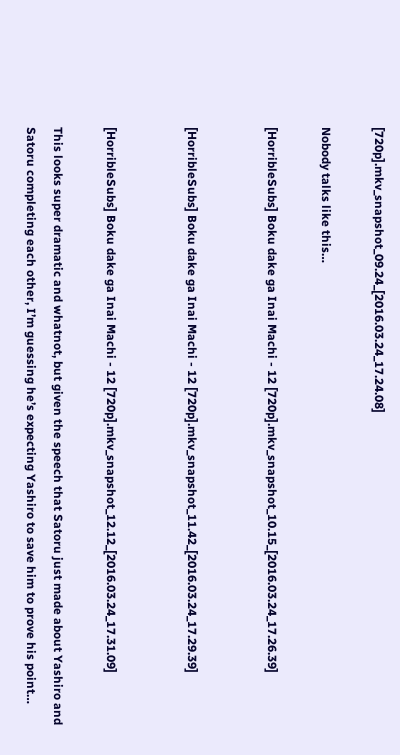[720p].mkv_snapshot_09.24_[2016.03.24_17.24.08]

Nobody talks like this…

[HorribleSubs] Boku dake ga Inai Machi - 12 [720p].mkv_snapshot_10.15_[2016.03.24_17.26.39]


[HorribleSubs] Boku dake ga Inai Machi - 12 [720p].mkv_snapshot_11.42_[2016.03.24_17.29.39]


[HorribleSubs] Boku dake ga Inai Machi - 12 [720p].mkv_snapshot_12.12_[2016.03.24_17.31.09]

This looks super dramatic and whatnot, but given the speech that Satoru just made about Yashiro and Satoru completing each other, I’m guessing he’s expecting Yashiro to save him to prove his point…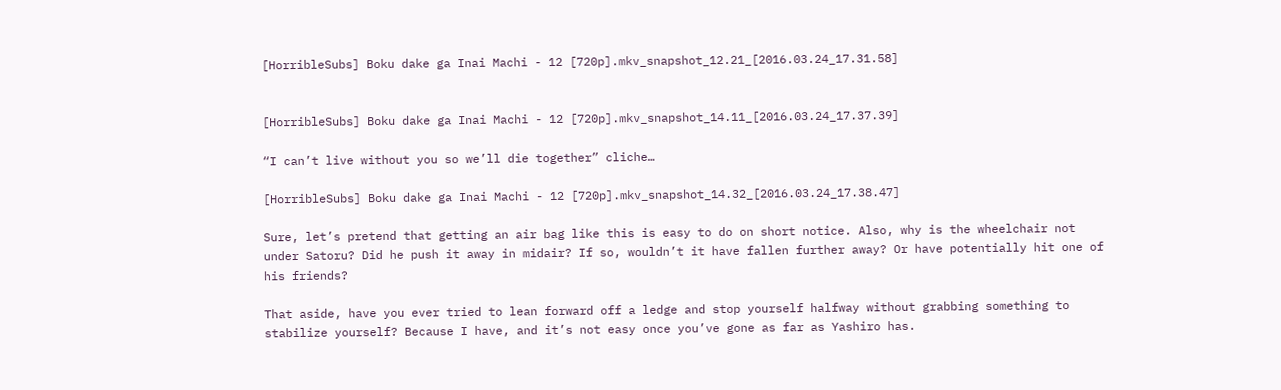[HorribleSubs] Boku dake ga Inai Machi - 12 [720p].mkv_snapshot_12.21_[2016.03.24_17.31.58]


[HorribleSubs] Boku dake ga Inai Machi - 12 [720p].mkv_snapshot_14.11_[2016.03.24_17.37.39]

“I can’t live without you so we’ll die together” cliche…

[HorribleSubs] Boku dake ga Inai Machi - 12 [720p].mkv_snapshot_14.32_[2016.03.24_17.38.47]

Sure, let’s pretend that getting an air bag like this is easy to do on short notice. Also, why is the wheelchair not under Satoru? Did he push it away in midair? If so, wouldn’t it have fallen further away? Or have potentially hit one of his friends?

That aside, have you ever tried to lean forward off a ledge and stop yourself halfway without grabbing something to stabilize yourself? Because I have, and it’s not easy once you’ve gone as far as Yashiro has.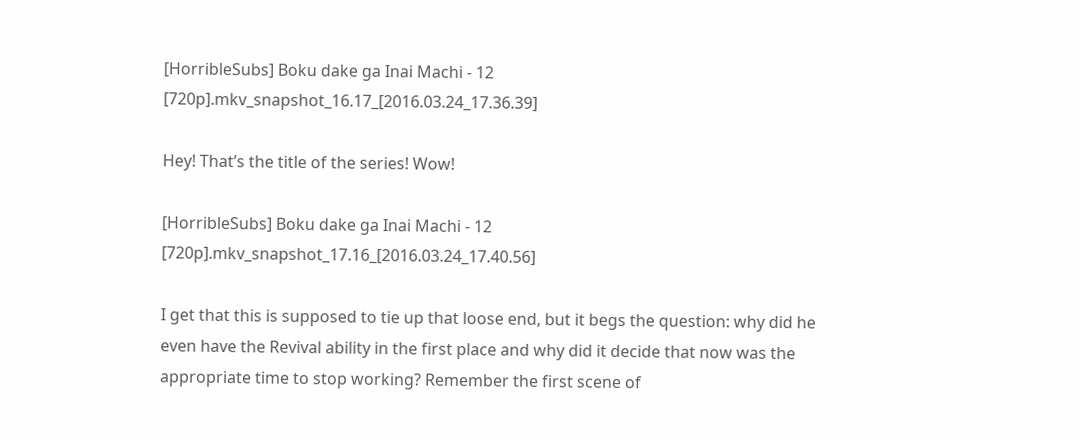[HorribleSubs] Boku dake ga Inai Machi - 12 [720p].mkv_snapshot_16.17_[2016.03.24_17.36.39]

Hey! That’s the title of the series! Wow!

[HorribleSubs] Boku dake ga Inai Machi - 12 [720p].mkv_snapshot_17.16_[2016.03.24_17.40.56]

I get that this is supposed to tie up that loose end, but it begs the question: why did he even have the Revival ability in the first place and why did it decide that now was the appropriate time to stop working? Remember the first scene of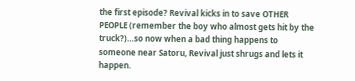the first episode? Revival kicks in to save OTHER PEOPLE (remember the boy who almost gets hit by the truck?)…so now when a bad thing happens to someone near Satoru, Revival just shrugs and lets it happen.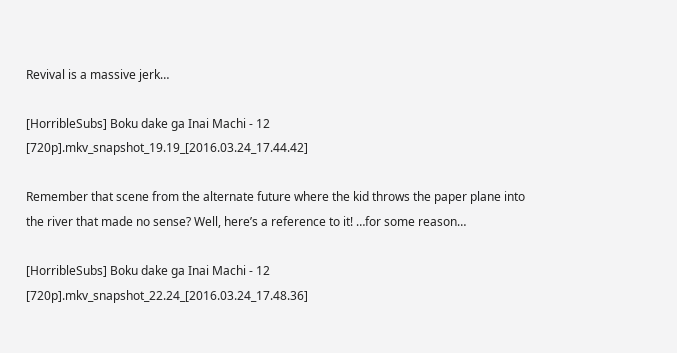Revival is a massive jerk…

[HorribleSubs] Boku dake ga Inai Machi - 12 [720p].mkv_snapshot_19.19_[2016.03.24_17.44.42]

Remember that scene from the alternate future where the kid throws the paper plane into the river that made no sense? Well, here’s a reference to it! …for some reason…

[HorribleSubs] Boku dake ga Inai Machi - 12 [720p].mkv_snapshot_22.24_[2016.03.24_17.48.36]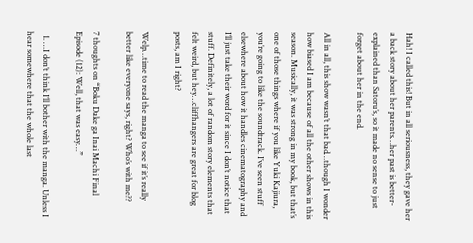Hah! I called this! But in all seriousness, they gave her a back story about her parents…her past is better-explained than Satoru’s, so it made no sense to just forget about her in the end.

All in all, this show wasn’t that bad…though I wonder how biased I am because of all the other shows in this season. Musically, it was strong in my book, but that’s one of those things where if you like Yuki Kajiura, you’re going to like the soundtrack. I’ve seen stuff elsewhere about how it handles cinematography and I’ll just take their word for it since I don’t notice that stuff. Definitely, a lot of random story elements that felt weird, but hey…cliffhangers are great for blog posts, am I right?

Welp…time to read the manga to see if it’s really better like everyone says, right? Who’s with me??

7 thoughts on “Boku Dake ga Inai Machi Final Episode (12): Well, that was easy…”

  1. …I don’t think I’ll bother with the manga. Unless I hear somewhere that the whole last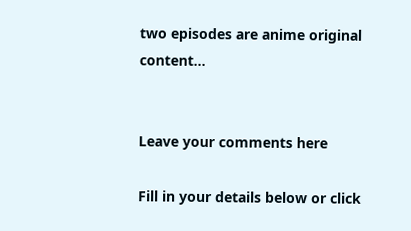two episodes are anime original content…


Leave your comments here

Fill in your details below or click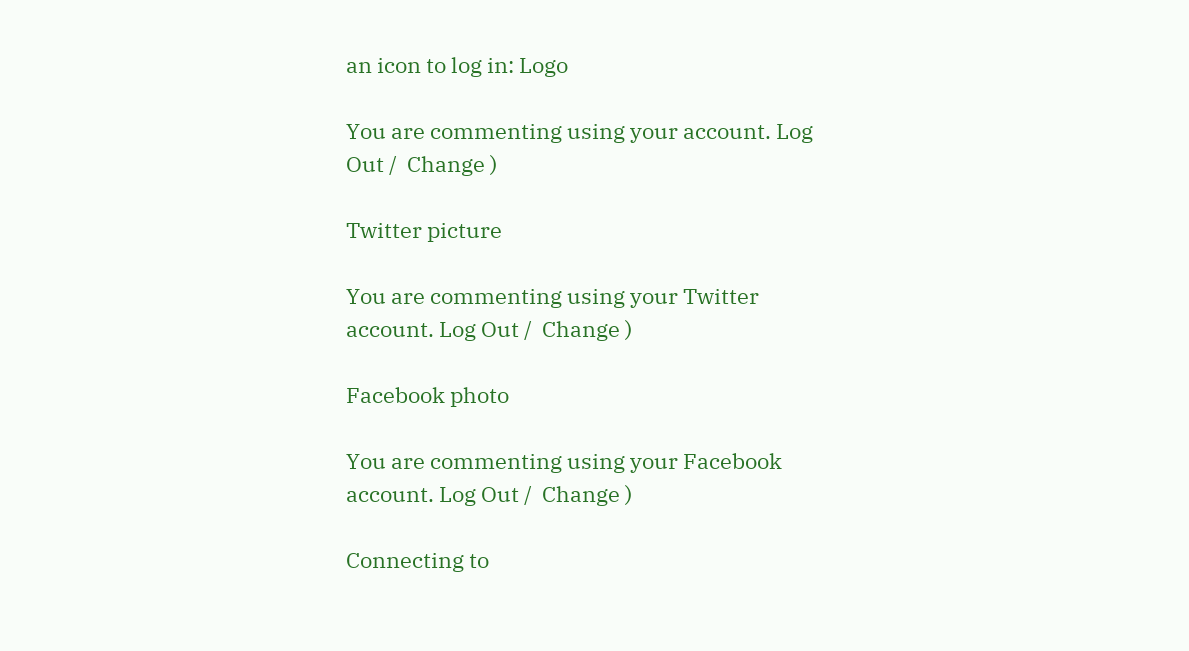an icon to log in: Logo

You are commenting using your account. Log Out /  Change )

Twitter picture

You are commenting using your Twitter account. Log Out /  Change )

Facebook photo

You are commenting using your Facebook account. Log Out /  Change )

Connecting to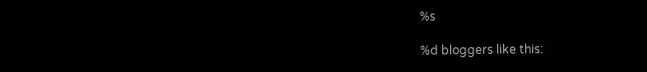%s

%d bloggers like this: